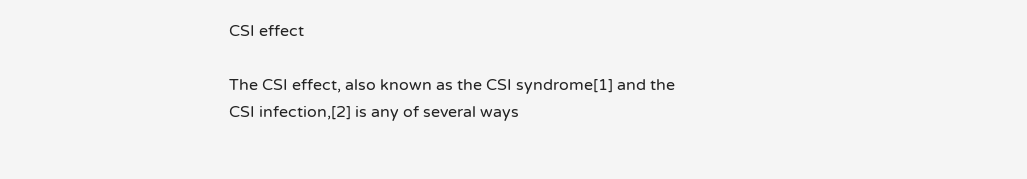CSI effect

The CSI effect, also known as the CSI syndrome[1] and the CSI infection,[2] is any of several ways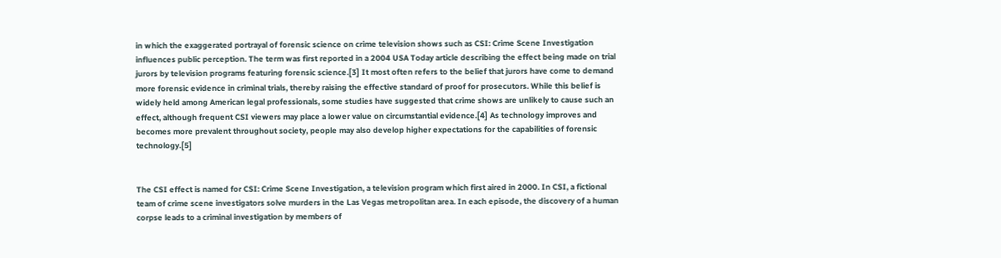in which the exaggerated portrayal of forensic science on crime television shows such as CSI: Crime Scene Investigation influences public perception. The term was first reported in a 2004 USA Today article describing the effect being made on trial jurors by television programs featuring forensic science.[3] It most often refers to the belief that jurors have come to demand more forensic evidence in criminal trials, thereby raising the effective standard of proof for prosecutors. While this belief is widely held among American legal professionals, some studies have suggested that crime shows are unlikely to cause such an effect, although frequent CSI viewers may place a lower value on circumstantial evidence.[4] As technology improves and becomes more prevalent throughout society, people may also develop higher expectations for the capabilities of forensic technology.[5]


The CSI effect is named for CSI: Crime Scene Investigation, a television program which first aired in 2000. In CSI, a fictional team of crime scene investigators solve murders in the Las Vegas metropolitan area. In each episode, the discovery of a human corpse leads to a criminal investigation by members of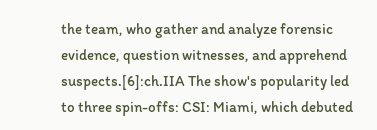the team, who gather and analyze forensic evidence, question witnesses, and apprehend suspects.[6]:ch.IIA The show's popularity led to three spin-offs: CSI: Miami, which debuted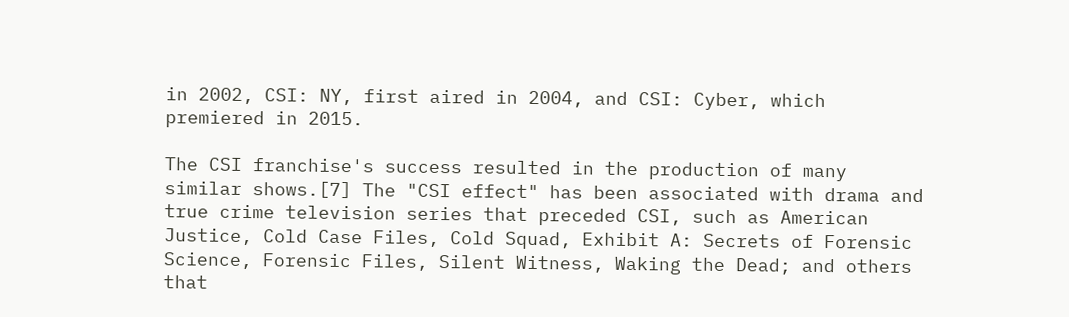in 2002, CSI: NY, first aired in 2004, and CSI: Cyber, which premiered in 2015.

The CSI franchise's success resulted in the production of many similar shows.[7] The "CSI effect" has been associated with drama and true crime television series that preceded CSI, such as American Justice, Cold Case Files, Cold Squad, Exhibit A: Secrets of Forensic Science, Forensic Files, Silent Witness, Waking the Dead; and others that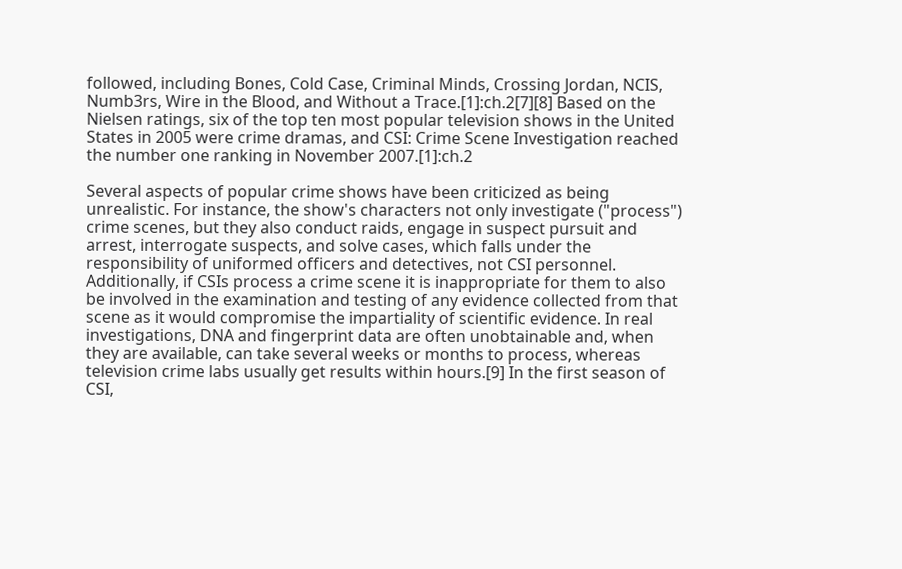followed, including Bones, Cold Case, Criminal Minds, Crossing Jordan, NCIS, Numb3rs, Wire in the Blood, and Without a Trace.[1]:ch.2[7][8] Based on the Nielsen ratings, six of the top ten most popular television shows in the United States in 2005 were crime dramas, and CSI: Crime Scene Investigation reached the number one ranking in November 2007.[1]:ch.2

Several aspects of popular crime shows have been criticized as being unrealistic. For instance, the show's characters not only investigate ("process") crime scenes, but they also conduct raids, engage in suspect pursuit and arrest, interrogate suspects, and solve cases, which falls under the responsibility of uniformed officers and detectives, not CSI personnel. Additionally, if CSIs process a crime scene it is inappropriate for them to also be involved in the examination and testing of any evidence collected from that scene as it would compromise the impartiality of scientific evidence. In real investigations, DNA and fingerprint data are often unobtainable and, when they are available, can take several weeks or months to process, whereas television crime labs usually get results within hours.[9] In the first season of CSI,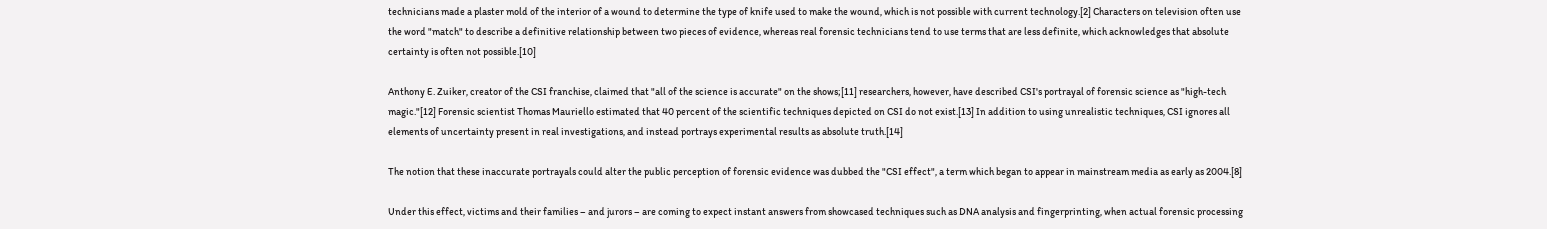technicians made a plaster mold of the interior of a wound to determine the type of knife used to make the wound, which is not possible with current technology.[2] Characters on television often use the word "match" to describe a definitive relationship between two pieces of evidence, whereas real forensic technicians tend to use terms that are less definite, which acknowledges that absolute certainty is often not possible.[10]

Anthony E. Zuiker, creator of the CSI franchise, claimed that "all of the science is accurate" on the shows;[11] researchers, however, have described CSI's portrayal of forensic science as "high-tech magic."[12] Forensic scientist Thomas Mauriello estimated that 40 percent of the scientific techniques depicted on CSI do not exist.[13] In addition to using unrealistic techniques, CSI ignores all elements of uncertainty present in real investigations, and instead portrays experimental results as absolute truth.[14]

The notion that these inaccurate portrayals could alter the public perception of forensic evidence was dubbed the "CSI effect", a term which began to appear in mainstream media as early as 2004.[8]

Under this effect, victims and their families – and jurors – are coming to expect instant answers from showcased techniques such as DNA analysis and fingerprinting, when actual forensic processing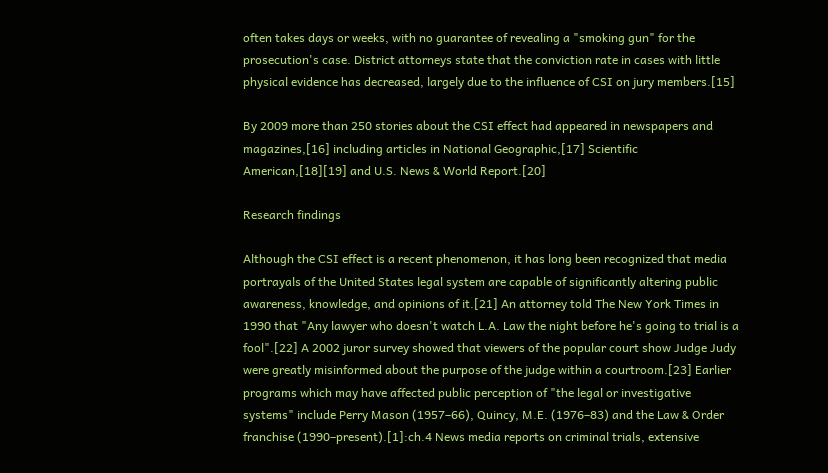often takes days or weeks, with no guarantee of revealing a "smoking gun" for the prosecution's case. District attorneys state that the conviction rate in cases with little physical evidence has decreased, largely due to the influence of CSI on jury members.[15]

By 2009 more than 250 stories about the CSI effect had appeared in newspapers and magazines,[16] including articles in National Geographic,[17] Scientific American,[18][19] and U.S. News & World Report.[20]

Research findings

Although the CSI effect is a recent phenomenon, it has long been recognized that media portrayals of the United States legal system are capable of significantly altering public awareness, knowledge, and opinions of it.[21] An attorney told The New York Times in 1990 that "Any lawyer who doesn't watch L.A. Law the night before he's going to trial is a fool".[22] A 2002 juror survey showed that viewers of the popular court show Judge Judy were greatly misinformed about the purpose of the judge within a courtroom.[23] Earlier programs which may have affected public perception of "the legal or investigative systems" include Perry Mason (1957–66), Quincy, M.E. (1976–83) and the Law & Order franchise (1990–present).[1]:ch.4 News media reports on criminal trials, extensive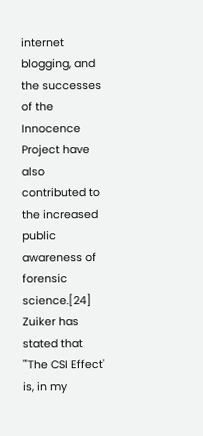internet blogging, and the successes of the Innocence Project have also contributed to the increased public awareness of forensic science.[24] Zuiker has stated that "'The CSI Effect' is, in my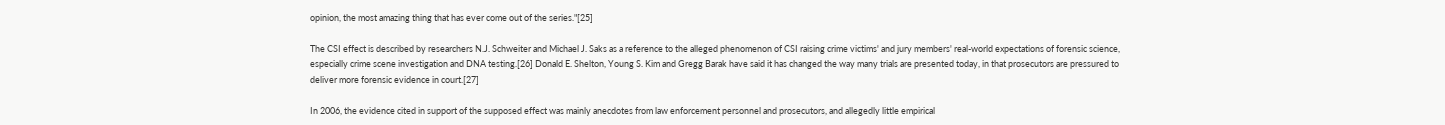opinion, the most amazing thing that has ever come out of the series."[25]

The CSI effect is described by researchers N.J. Schweiter and Michael J. Saks as a reference to the alleged phenomenon of CSI raising crime victims' and jury members' real-world expectations of forensic science, especially crime scene investigation and DNA testing.[26] Donald E. Shelton, Young S. Kim and Gregg Barak have said it has changed the way many trials are presented today, in that prosecutors are pressured to deliver more forensic evidence in court.[27]

In 2006, the evidence cited in support of the supposed effect was mainly anecdotes from law enforcement personnel and prosecutors, and allegedly little empirical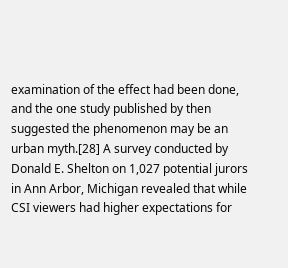examination of the effect had been done, and the one study published by then suggested the phenomenon may be an urban myth.[28] A survey conducted by Donald E. Shelton on 1,027 potential jurors in Ann Arbor, Michigan revealed that while CSI viewers had higher expectations for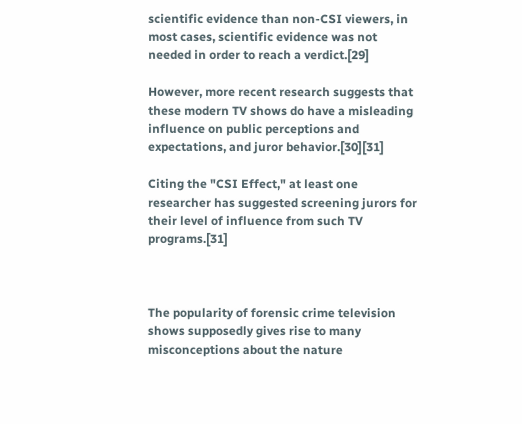scientific evidence than non-CSI viewers, in most cases, scientific evidence was not needed in order to reach a verdict.[29]

However, more recent research suggests that these modern TV shows do have a misleading influence on public perceptions and expectations, and juror behavior.[30][31]

Citing the "CSI Effect," at least one researcher has suggested screening jurors for their level of influence from such TV programs.[31]



The popularity of forensic crime television shows supposedly gives rise to many misconceptions about the nature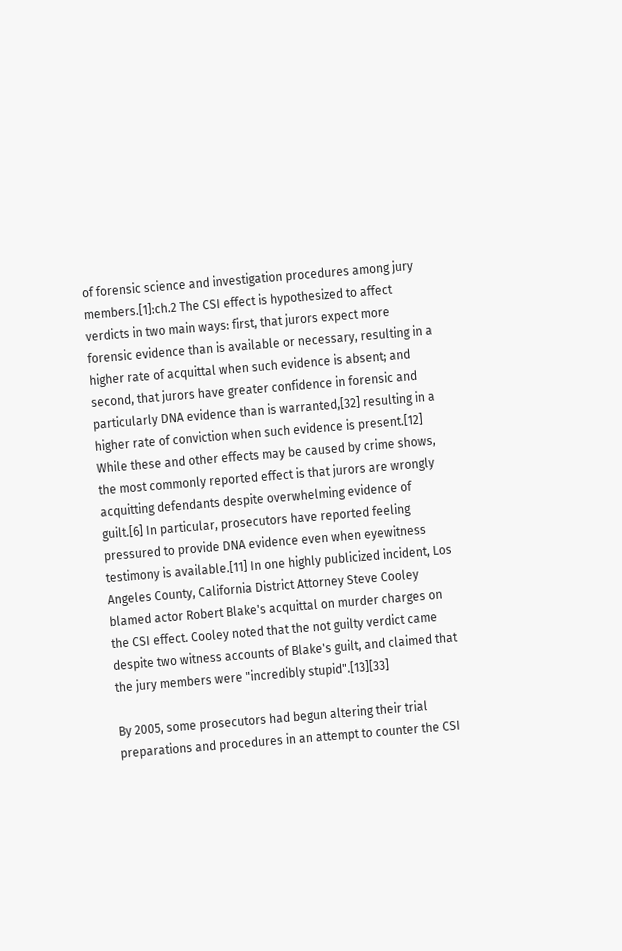of forensic science and investigation procedures among jury members.[1]:ch.2 The CSI effect is hypothesized to affect verdicts in two main ways: first, that jurors expect more forensic evidence than is available or necessary, resulting in a higher rate of acquittal when such evidence is absent; and second, that jurors have greater confidence in forensic and particularly DNA evidence than is warranted,[32] resulting in a higher rate of conviction when such evidence is present.[12] While these and other effects may be caused by crime shows, the most commonly reported effect is that jurors are wrongly acquitting defendants despite overwhelming evidence of guilt.[6] In particular, prosecutors have reported feeling pressured to provide DNA evidence even when eyewitness testimony is available.[11] In one highly publicized incident, Los Angeles County, California District Attorney Steve Cooley blamed actor Robert Blake's acquittal on murder charges on the CSI effect. Cooley noted that the not guilty verdict came despite two witness accounts of Blake's guilt, and claimed that the jury members were "incredibly stupid".[13][33]

By 2005, some prosecutors had begun altering their trial preparations and procedures in an attempt to counter the CSI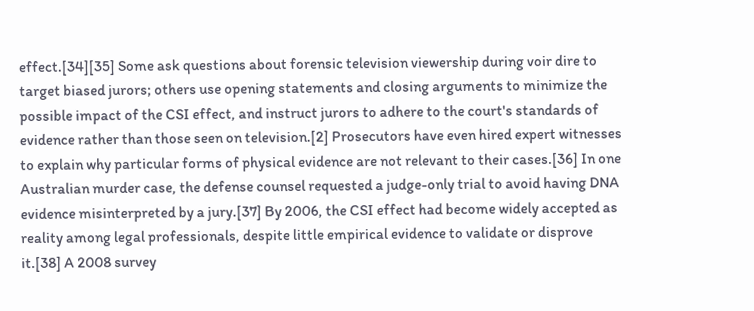effect.[34][35] Some ask questions about forensic television viewership during voir dire to target biased jurors; others use opening statements and closing arguments to minimize the possible impact of the CSI effect, and instruct jurors to adhere to the court's standards of evidence rather than those seen on television.[2] Prosecutors have even hired expert witnesses to explain why particular forms of physical evidence are not relevant to their cases.[36] In one Australian murder case, the defense counsel requested a judge-only trial to avoid having DNA evidence misinterpreted by a jury.[37] By 2006, the CSI effect had become widely accepted as reality among legal professionals, despite little empirical evidence to validate or disprove it.[38] A 2008 survey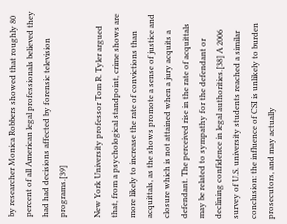by researcher Monica Robbers showed that roughly 80 percent of all American legal professionals believed they had had decisions affected by forensic television programs.[39]

New York University professor Tom R. Tyler argued that, from a psychological standpoint, crime shows are more likely to increase the rate of convictions than acquittals, as the shows promote a sense of justice and closure which is not attained when a jury acquits a defendant. The perceived rise in the rate of acquittals may be related to sympathy for the defendant or declining confidence in legal authorities.[38] A 2006 survey of U.S. university students reached a similar conclusion: the influence of CSI is unlikely to burden prosecutors, and may actually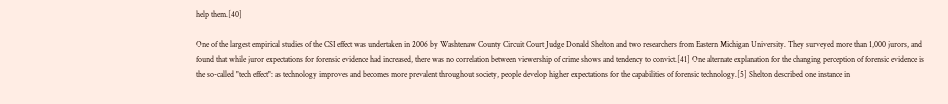help them.[40]

One of the largest empirical studies of the CSI effect was undertaken in 2006 by Washtenaw County Circuit Court Judge Donald Shelton and two researchers from Eastern Michigan University. They surveyed more than 1,000 jurors, and found that while juror expectations for forensic evidence had increased, there was no correlation between viewership of crime shows and tendency to convict.[41] One alternate explanation for the changing perception of forensic evidence is the so-called "tech effect": as technology improves and becomes more prevalent throughout society, people develop higher expectations for the capabilities of forensic technology.[5] Shelton described one instance in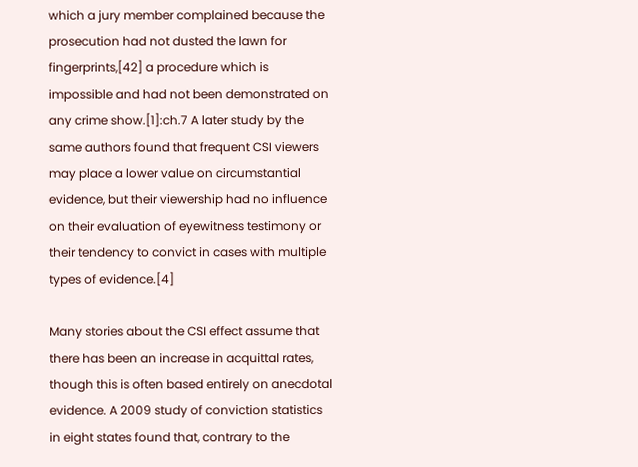which a jury member complained because the prosecution had not dusted the lawn for fingerprints,[42] a procedure which is impossible and had not been demonstrated on any crime show.[1]:ch.7 A later study by the same authors found that frequent CSI viewers may place a lower value on circumstantial evidence, but their viewership had no influence on their evaluation of eyewitness testimony or their tendency to convict in cases with multiple types of evidence.[4]

Many stories about the CSI effect assume that there has been an increase in acquittal rates, though this is often based entirely on anecdotal evidence. A 2009 study of conviction statistics in eight states found that, contrary to the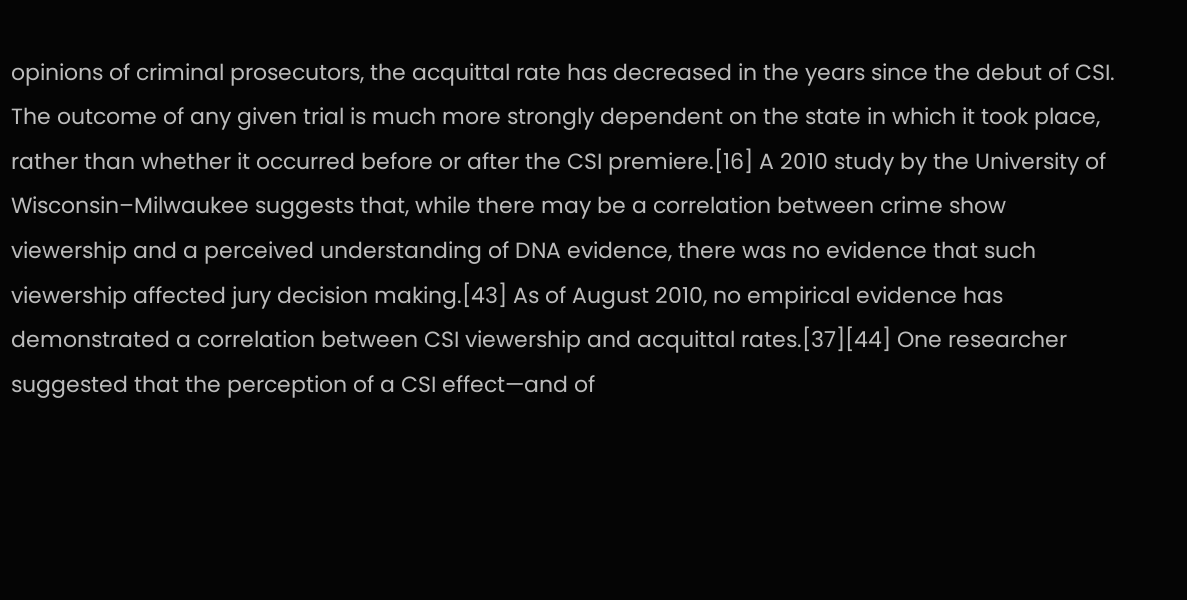opinions of criminal prosecutors, the acquittal rate has decreased in the years since the debut of CSI. The outcome of any given trial is much more strongly dependent on the state in which it took place, rather than whether it occurred before or after the CSI premiere.[16] A 2010 study by the University of Wisconsin–Milwaukee suggests that, while there may be a correlation between crime show viewership and a perceived understanding of DNA evidence, there was no evidence that such viewership affected jury decision making.[43] As of August 2010, no empirical evidence has demonstrated a correlation between CSI viewership and acquittal rates.[37][44] One researcher suggested that the perception of a CSI effect—and of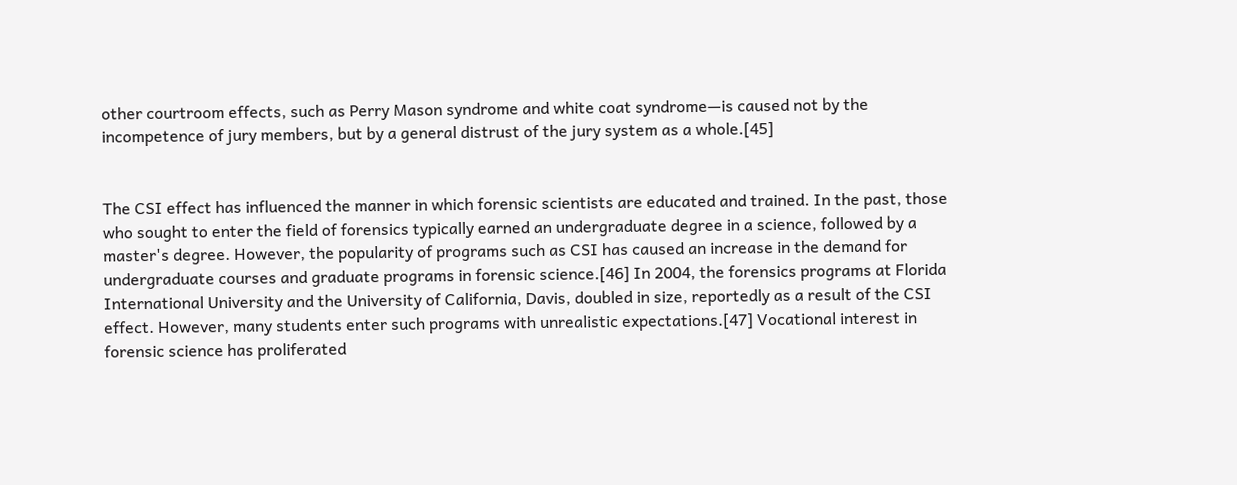other courtroom effects, such as Perry Mason syndrome and white coat syndrome—is caused not by the incompetence of jury members, but by a general distrust of the jury system as a whole.[45]


The CSI effect has influenced the manner in which forensic scientists are educated and trained. In the past, those who sought to enter the field of forensics typically earned an undergraduate degree in a science, followed by a master's degree. However, the popularity of programs such as CSI has caused an increase in the demand for undergraduate courses and graduate programs in forensic science.[46] In 2004, the forensics programs at Florida International University and the University of California, Davis, doubled in size, reportedly as a result of the CSI effect. However, many students enter such programs with unrealistic expectations.[47] Vocational interest in forensic science has proliferated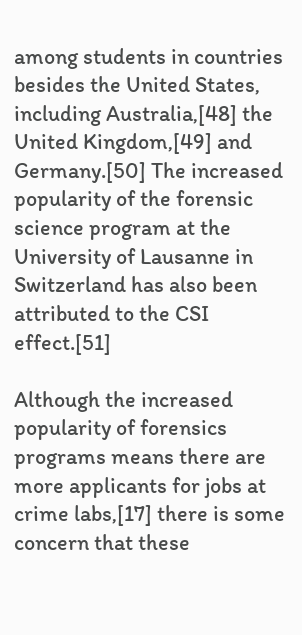among students in countries besides the United States, including Australia,[48] the United Kingdom,[49] and Germany.[50] The increased popularity of the forensic science program at the University of Lausanne in Switzerland has also been attributed to the CSI effect.[51]

Although the increased popularity of forensics programs means there are more applicants for jobs at crime labs,[17] there is some concern that these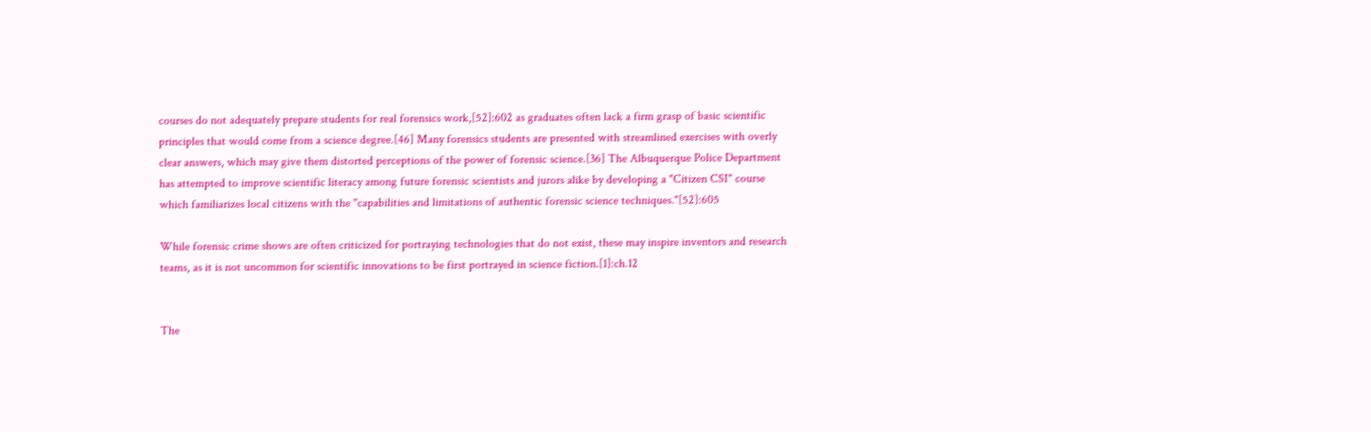courses do not adequately prepare students for real forensics work,[52]:602 as graduates often lack a firm grasp of basic scientific principles that would come from a science degree.[46] Many forensics students are presented with streamlined exercises with overly clear answers, which may give them distorted perceptions of the power of forensic science.[36] The Albuquerque Police Department has attempted to improve scientific literacy among future forensic scientists and jurors alike by developing a "Citizen CSI" course which familiarizes local citizens with the "capabilities and limitations of authentic forensic science techniques."[52]:605

While forensic crime shows are often criticized for portraying technologies that do not exist, these may inspire inventors and research teams, as it is not uncommon for scientific innovations to be first portrayed in science fiction.[1]:ch.12


The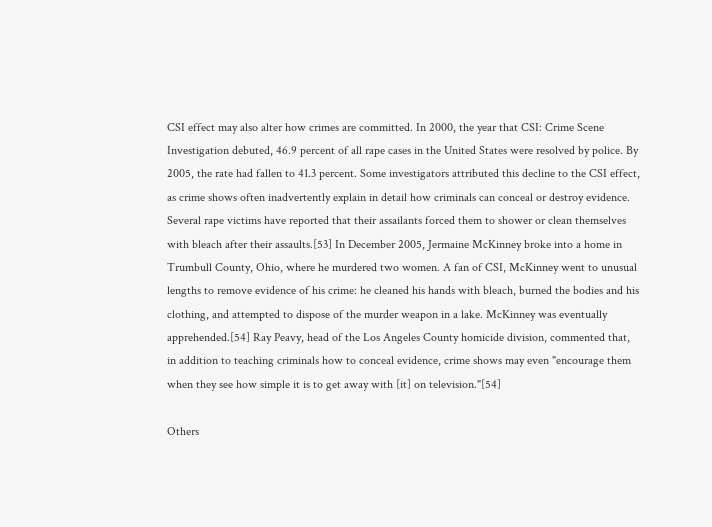CSI effect may also alter how crimes are committed. In 2000, the year that CSI: Crime Scene Investigation debuted, 46.9 percent of all rape cases in the United States were resolved by police. By 2005, the rate had fallen to 41.3 percent. Some investigators attributed this decline to the CSI effect, as crime shows often inadvertently explain in detail how criminals can conceal or destroy evidence. Several rape victims have reported that their assailants forced them to shower or clean themselves with bleach after their assaults.[53] In December 2005, Jermaine McKinney broke into a home in Trumbull County, Ohio, where he murdered two women. A fan of CSI, McKinney went to unusual lengths to remove evidence of his crime: he cleaned his hands with bleach, burned the bodies and his clothing, and attempted to dispose of the murder weapon in a lake. McKinney was eventually apprehended.[54] Ray Peavy, head of the Los Angeles County homicide division, commented that, in addition to teaching criminals how to conceal evidence, crime shows may even "encourage them when they see how simple it is to get away with [it] on television."[54]

Others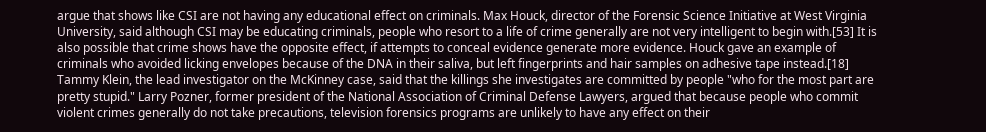argue that shows like CSI are not having any educational effect on criminals. Max Houck, director of the Forensic Science Initiative at West Virginia University, said although CSI may be educating criminals, people who resort to a life of crime generally are not very intelligent to begin with.[53] It is also possible that crime shows have the opposite effect, if attempts to conceal evidence generate more evidence. Houck gave an example of criminals who avoided licking envelopes because of the DNA in their saliva, but left fingerprints and hair samples on adhesive tape instead.[18] Tammy Klein, the lead investigator on the McKinney case, said that the killings she investigates are committed by people "who for the most part are pretty stupid." Larry Pozner, former president of the National Association of Criminal Defense Lawyers, argued that because people who commit violent crimes generally do not take precautions, television forensics programs are unlikely to have any effect on their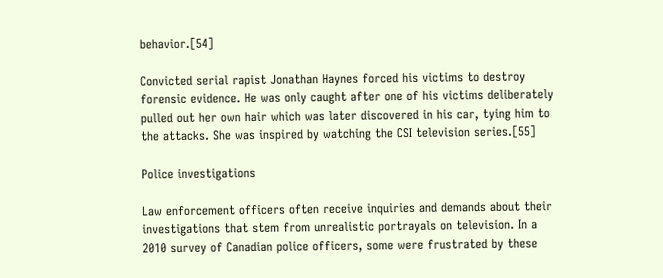behavior.[54]

Convicted serial rapist Jonathan Haynes forced his victims to destroy forensic evidence. He was only caught after one of his victims deliberately pulled out her own hair which was later discovered in his car, tying him to the attacks. She was inspired by watching the CSI television series.[55]

Police investigations

Law enforcement officers often receive inquiries and demands about their investigations that stem from unrealistic portrayals on television. In a 2010 survey of Canadian police officers, some were frustrated by these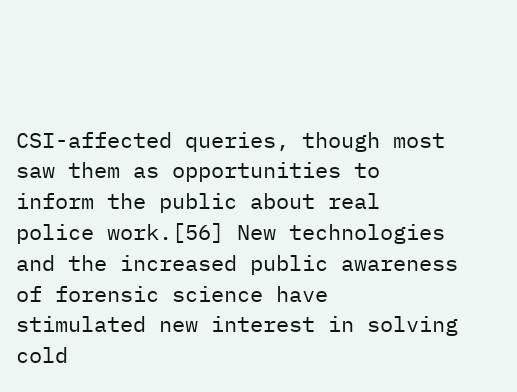CSI-affected queries, though most saw them as opportunities to inform the public about real police work.[56] New technologies and the increased public awareness of forensic science have stimulated new interest in solving cold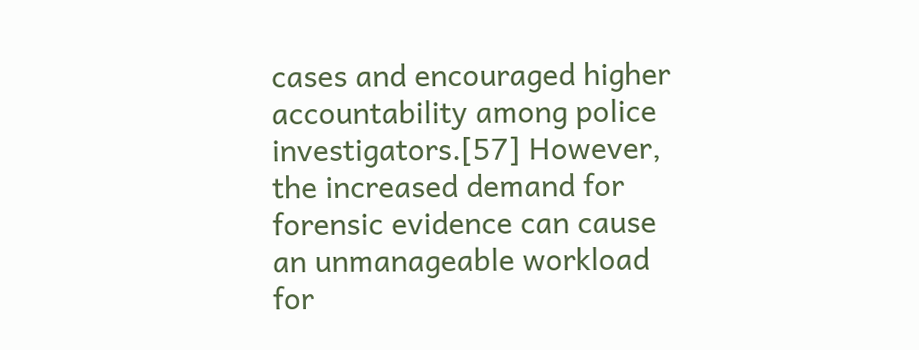cases and encouraged higher accountability among police investigators.[57] However, the increased demand for forensic evidence can cause an unmanageable workload for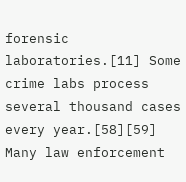forensic laboratories.[11] Some crime labs process several thousand cases every year.[58][59] Many law enforcement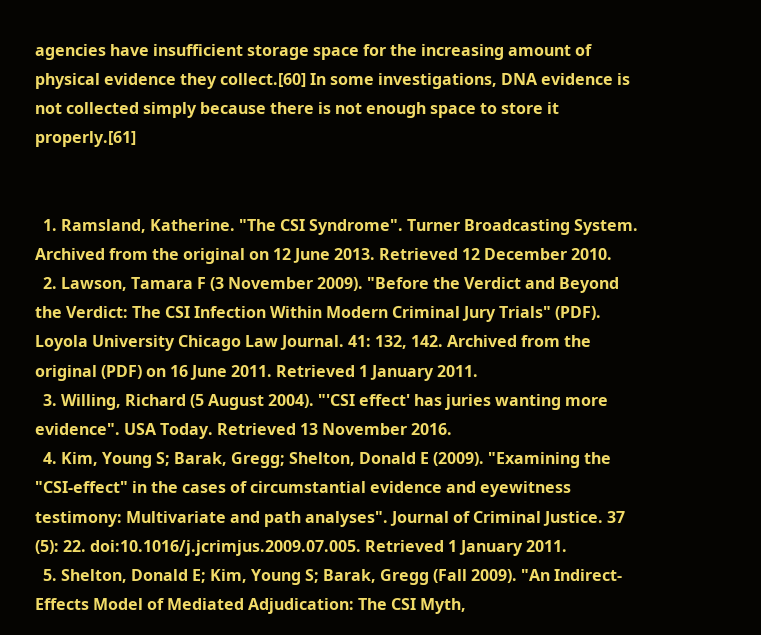agencies have insufficient storage space for the increasing amount of physical evidence they collect.[60] In some investigations, DNA evidence is not collected simply because there is not enough space to store it properly.[61]


  1. Ramsland, Katherine. "The CSI Syndrome". Turner Broadcasting System. Archived from the original on 12 June 2013. Retrieved 12 December 2010.
  2. Lawson, Tamara F (3 November 2009). "Before the Verdict and Beyond the Verdict: The CSI Infection Within Modern Criminal Jury Trials" (PDF). Loyola University Chicago Law Journal. 41: 132, 142. Archived from the original (PDF) on 16 June 2011. Retrieved 1 January 2011.
  3. Willing, Richard (5 August 2004). "'CSI effect' has juries wanting more evidence". USA Today. Retrieved 13 November 2016.
  4. Kim, Young S; Barak, Gregg; Shelton, Donald E (2009). "Examining the "CSI-effect" in the cases of circumstantial evidence and eyewitness testimony: Multivariate and path analyses". Journal of Criminal Justice. 37 (5): 22. doi:10.1016/j.jcrimjus.2009.07.005. Retrieved 1 January 2011.
  5. Shelton, Donald E; Kim, Young S; Barak, Gregg (Fall 2009). "An Indirect-Effects Model of Mediated Adjudication: The CSI Myth,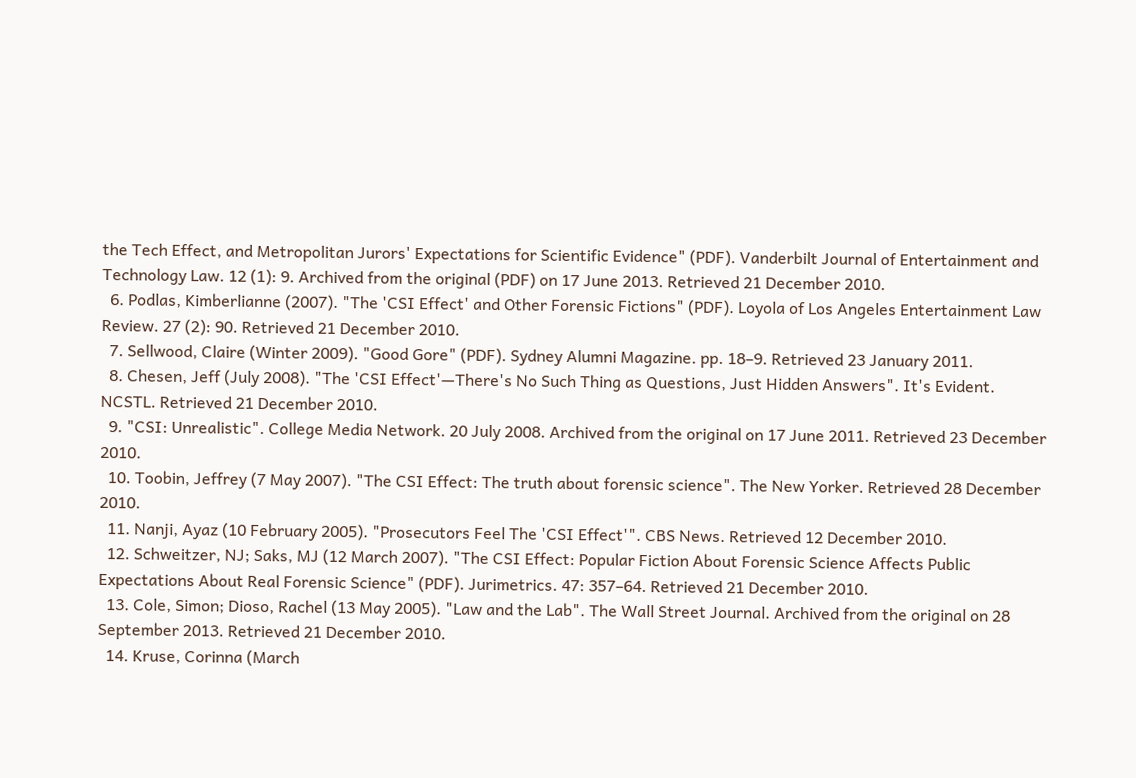the Tech Effect, and Metropolitan Jurors' Expectations for Scientific Evidence" (PDF). Vanderbilt Journal of Entertainment and Technology Law. 12 (1): 9. Archived from the original (PDF) on 17 June 2013. Retrieved 21 December 2010.
  6. Podlas, Kimberlianne (2007). "The 'CSI Effect' and Other Forensic Fictions" (PDF). Loyola of Los Angeles Entertainment Law Review. 27 (2): 90. Retrieved 21 December 2010.
  7. Sellwood, Claire (Winter 2009). "Good Gore" (PDF). Sydney Alumni Magazine. pp. 18–9. Retrieved 23 January 2011.
  8. Chesen, Jeff (July 2008). "The 'CSI Effect'—There's No Such Thing as Questions, Just Hidden Answers". It's Evident. NCSTL. Retrieved 21 December 2010.
  9. "CSI: Unrealistic". College Media Network. 20 July 2008. Archived from the original on 17 June 2011. Retrieved 23 December 2010.
  10. Toobin, Jeffrey (7 May 2007). "The CSI Effect: The truth about forensic science". The New Yorker. Retrieved 28 December 2010.
  11. Nanji, Ayaz (10 February 2005). "Prosecutors Feel The 'CSI Effect'". CBS News. Retrieved 12 December 2010.
  12. Schweitzer, NJ; Saks, MJ (12 March 2007). "The CSI Effect: Popular Fiction About Forensic Science Affects Public Expectations About Real Forensic Science" (PDF). Jurimetrics. 47: 357–64. Retrieved 21 December 2010.
  13. Cole, Simon; Dioso, Rachel (13 May 2005). "Law and the Lab". The Wall Street Journal. Archived from the original on 28 September 2013. Retrieved 21 December 2010.
  14. Kruse, Corinna (March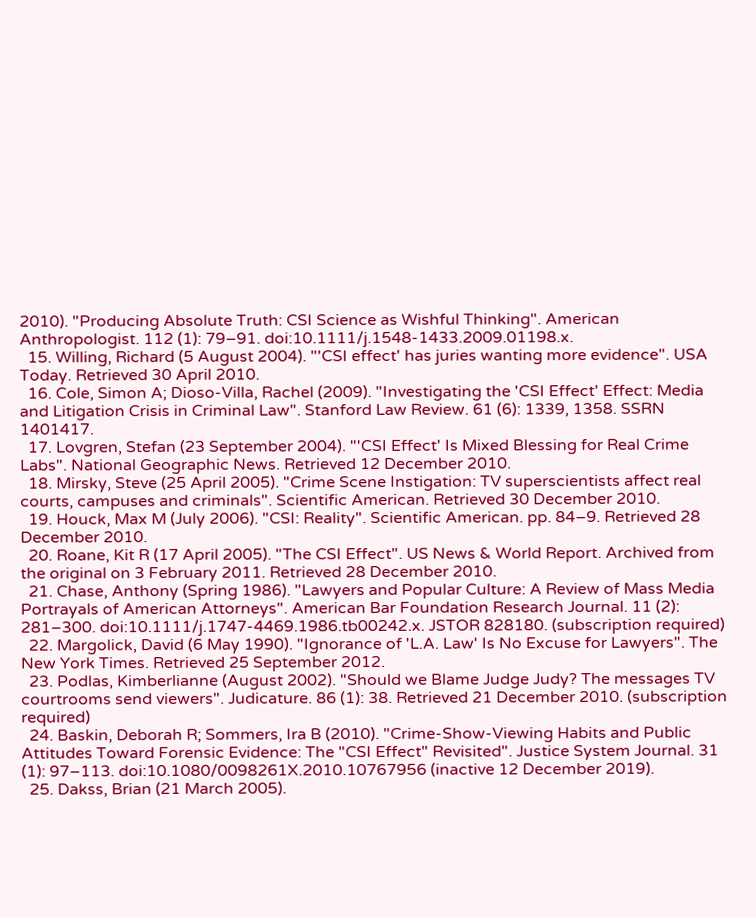2010). "Producing Absolute Truth: CSI Science as Wishful Thinking". American Anthropologist. 112 (1): 79–91. doi:10.1111/j.1548-1433.2009.01198.x.
  15. Willing, Richard (5 August 2004). "'CSI effect' has juries wanting more evidence". USA Today. Retrieved 30 April 2010.
  16. Cole, Simon A; Dioso-Villa, Rachel (2009). "Investigating the 'CSI Effect' Effect: Media and Litigation Crisis in Criminal Law". Stanford Law Review. 61 (6): 1339, 1358. SSRN 1401417.
  17. Lovgren, Stefan (23 September 2004). "'CSI Effect' Is Mixed Blessing for Real Crime Labs". National Geographic News. Retrieved 12 December 2010.
  18. Mirsky, Steve (25 April 2005). "Crime Scene Instigation: TV superscientists affect real courts, campuses and criminals". Scientific American. Retrieved 30 December 2010.
  19. Houck, Max M (July 2006). "CSI: Reality". Scientific American. pp. 84–9. Retrieved 28 December 2010.
  20. Roane, Kit R (17 April 2005). "The CSI Effect". US News & World Report. Archived from the original on 3 February 2011. Retrieved 28 December 2010.
  21. Chase, Anthony (Spring 1986). "Lawyers and Popular Culture: A Review of Mass Media Portrayals of American Attorneys". American Bar Foundation Research Journal. 11 (2): 281–300. doi:10.1111/j.1747-4469.1986.tb00242.x. JSTOR 828180. (subscription required)
  22. Margolick, David (6 May 1990). "Ignorance of 'L.A. Law' Is No Excuse for Lawyers". The New York Times. Retrieved 25 September 2012.
  23. Podlas, Kimberlianne (August 2002). "Should we Blame Judge Judy? The messages TV courtrooms send viewers". Judicature. 86 (1): 38. Retrieved 21 December 2010. (subscription required)
  24. Baskin, Deborah R; Sommers, Ira B (2010). "Crime-Show-Viewing Habits and Public Attitudes Toward Forensic Evidence: The "CSI Effect" Revisited". Justice System Journal. 31 (1): 97–113. doi:10.1080/0098261X.2010.10767956 (inactive 12 December 2019).
  25. Dakss, Brian (21 March 2005).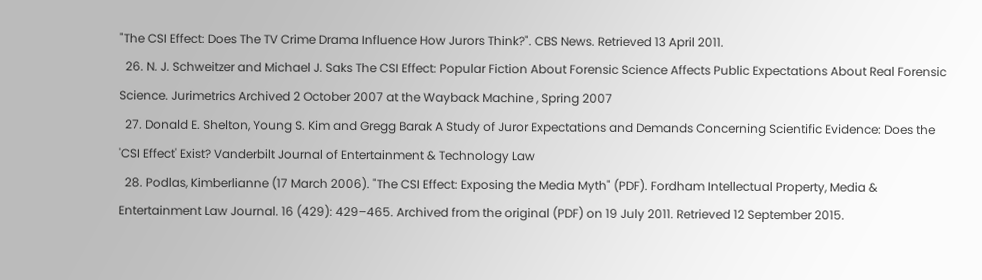"The CSI Effect: Does The TV Crime Drama Influence How Jurors Think?". CBS News. Retrieved 13 April 2011.
  26. N. J. Schweitzer and Michael J. Saks The CSI Effect: Popular Fiction About Forensic Science Affects Public Expectations About Real Forensic Science. Jurimetrics Archived 2 October 2007 at the Wayback Machine , Spring 2007
  27. Donald E. Shelton, Young S. Kim and Gregg Barak A Study of Juror Expectations and Demands Concerning Scientific Evidence: Does the 'CSI Effect' Exist? Vanderbilt Journal of Entertainment & Technology Law
  28. Podlas, Kimberlianne (17 March 2006). "The CSI Effect: Exposing the Media Myth" (PDF). Fordham Intellectual Property, Media & Entertainment Law Journal. 16 (429): 429–465. Archived from the original (PDF) on 19 July 2011. Retrieved 12 September 2015.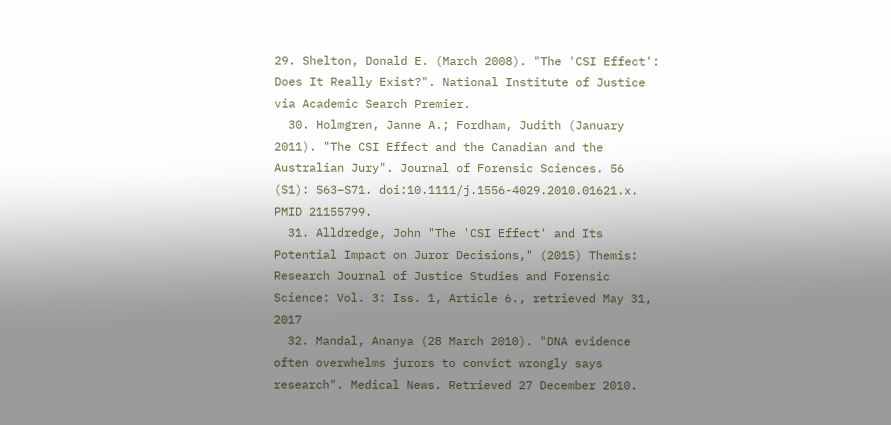29. Shelton, Donald E. (March 2008). "The 'CSI Effect': Does It Really Exist?". National Institute of Justice via Academic Search Premier.
  30. Holmgren, Janne A.; Fordham, Judith (January 2011). "The CSI Effect and the Canadian and the Australian Jury". Journal of Forensic Sciences. 56 (S1): S63–S71. doi:10.1111/j.1556-4029.2010.01621.x. PMID 21155799.
  31. Alldredge, John "The 'CSI Effect' and Its Potential Impact on Juror Decisions," (2015) Themis: Research Journal of Justice Studies and Forensic Science: Vol. 3: Iss. 1, Article 6., retrieved May 31, 2017
  32. Mandal, Ananya (28 March 2010). "DNA evidence often overwhelms jurors to convict wrongly says research". Medical News. Retrieved 27 December 2010.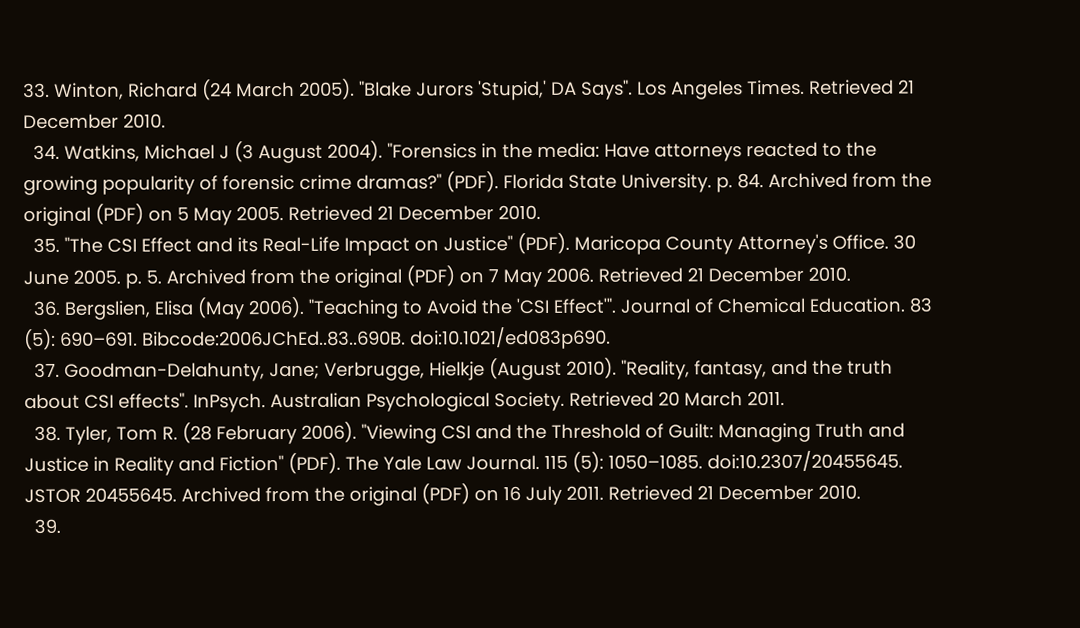33. Winton, Richard (24 March 2005). "Blake Jurors 'Stupid,' DA Says". Los Angeles Times. Retrieved 21 December 2010.
  34. Watkins, Michael J (3 August 2004). "Forensics in the media: Have attorneys reacted to the growing popularity of forensic crime dramas?" (PDF). Florida State University. p. 84. Archived from the original (PDF) on 5 May 2005. Retrieved 21 December 2010.
  35. "The CSI Effect and its Real-Life Impact on Justice" (PDF). Maricopa County Attorney's Office. 30 June 2005. p. 5. Archived from the original (PDF) on 7 May 2006. Retrieved 21 December 2010.
  36. Bergslien, Elisa (May 2006). "Teaching to Avoid the 'CSI Effect'". Journal of Chemical Education. 83 (5): 690–691. Bibcode:2006JChEd..83..690B. doi:10.1021/ed083p690.
  37. Goodman-Delahunty, Jane; Verbrugge, Hielkje (August 2010). "Reality, fantasy, and the truth about CSI effects". InPsych. Australian Psychological Society. Retrieved 20 March 2011.
  38. Tyler, Tom R. (28 February 2006). "Viewing CSI and the Threshold of Guilt: Managing Truth and Justice in Reality and Fiction" (PDF). The Yale Law Journal. 115 (5): 1050–1085. doi:10.2307/20455645. JSTOR 20455645. Archived from the original (PDF) on 16 July 2011. Retrieved 21 December 2010.
  39.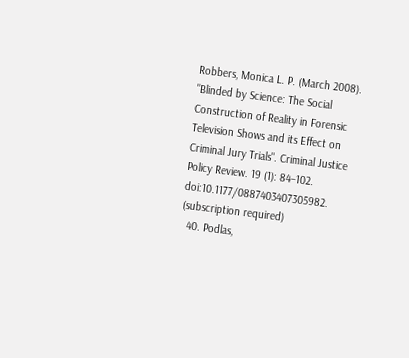Robbers, Monica L. P. (March 2008). "Blinded by Science: The Social Construction of Reality in Forensic Television Shows and its Effect on Criminal Jury Trials". Criminal Justice Policy Review. 19 (1): 84–102. doi:10.1177/0887403407305982. (subscription required)
  40. Podlas,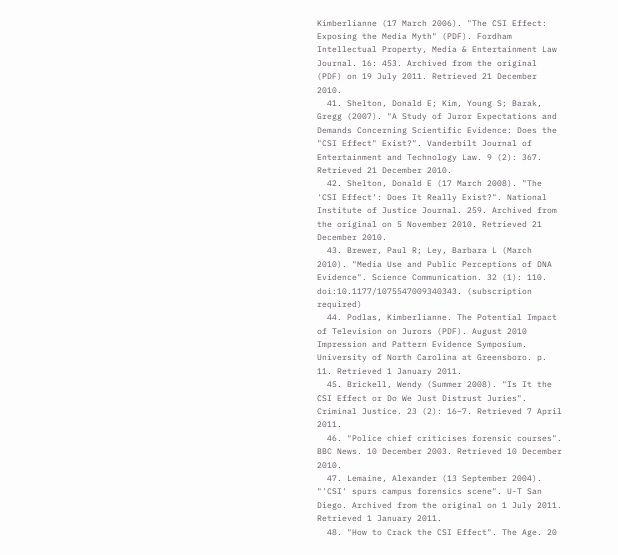Kimberlianne (17 March 2006). "The CSI Effect: Exposing the Media Myth" (PDF). Fordham Intellectual Property, Media & Entertainment Law Journal. 16: 453. Archived from the original (PDF) on 19 July 2011. Retrieved 21 December 2010.
  41. Shelton, Donald E; Kim, Young S; Barak, Gregg (2007). "A Study of Juror Expectations and Demands Concerning Scientific Evidence: Does the "CSI Effect" Exist?". Vanderbilt Journal of Entertainment and Technology Law. 9 (2): 367. Retrieved 21 December 2010.
  42. Shelton, Donald E (17 March 2008). "The 'CSI Effect': Does It Really Exist?". National Institute of Justice Journal. 259. Archived from the original on 5 November 2010. Retrieved 21 December 2010.
  43. Brewer, Paul R; Ley, Barbara L (March 2010). "Media Use and Public Perceptions of DNA Evidence". Science Communication. 32 (1): 110. doi:10.1177/1075547009340343. (subscription required)
  44. Podlas, Kimberlianne. The Potential Impact of Television on Jurors (PDF). August 2010 Impression and Pattern Evidence Symposium. University of North Carolina at Greensboro. p. 11. Retrieved 1 January 2011.
  45. Brickell, Wendy (Summer 2008). "Is It the CSI Effect or Do We Just Distrust Juries". Criminal Justice. 23 (2): 16–7. Retrieved 7 April 2011.
  46. "Police chief criticises forensic courses". BBC News. 10 December 2003. Retrieved 10 December 2010.
  47. Lemaine, Alexander (13 September 2004). "'CSI' spurs campus forensics scene". U-T San Diego. Archived from the original on 1 July 2011. Retrieved 1 January 2011.
  48. "How to Crack the CSI Effect". The Age. 20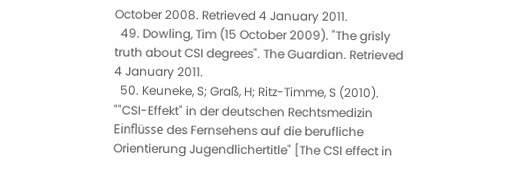October 2008. Retrieved 4 January 2011.
  49. Dowling, Tim (15 October 2009). "The grisly truth about CSI degrees". The Guardian. Retrieved 4 January 2011.
  50. Keuneke, S; Graß, H; Ritz-Timme, S (2010). ""CSI-Effekt" in der deutschen Rechtsmedizin Einflüsse des Fernsehens auf die berufliche Orientierung Jugendlichertitle" [The CSI effect in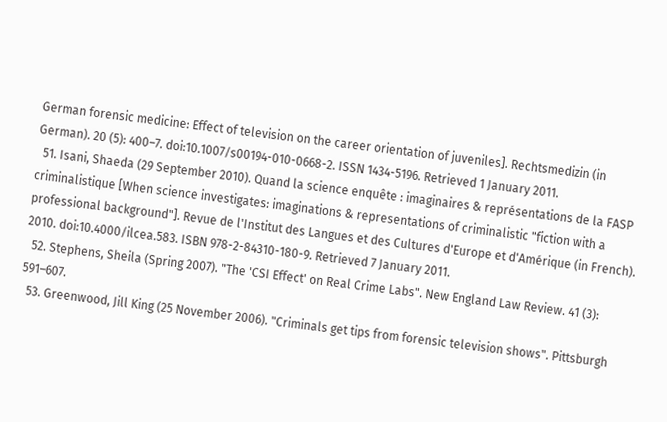German forensic medicine: Effect of television on the career orientation of juveniles]. Rechtsmedizin (in German). 20 (5): 400–7. doi:10.1007/s00194-010-0668-2. ISSN 1434-5196. Retrieved 1 January 2011.
  51. Isani, Shaeda (29 September 2010). Quand la science enquête : imaginaires & représentations de la FASP criminalistique [When science investigates: imaginations & representations of criminalistic "fiction with a professional background"]. Revue de l'Institut des Langues et des Cultures d'Europe et d'Amérique (in French). 2010. doi:10.4000/ilcea.583. ISBN 978-2-84310-180-9. Retrieved 7 January 2011.
  52. Stephens, Sheila (Spring 2007). "The 'CSI Effect' on Real Crime Labs". New England Law Review. 41 (3): 591–607.
  53. Greenwood, Jill King (25 November 2006). "Criminals get tips from forensic television shows". Pittsburgh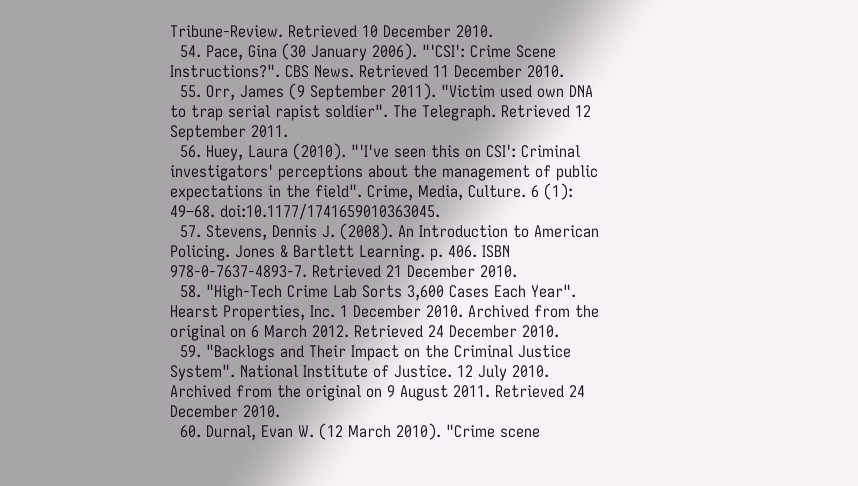Tribune-Review. Retrieved 10 December 2010.
  54. Pace, Gina (30 January 2006). "'CSI': Crime Scene Instructions?". CBS News. Retrieved 11 December 2010.
  55. Orr, James (9 September 2011). "Victim used own DNA to trap serial rapist soldier". The Telegraph. Retrieved 12 September 2011.
  56. Huey, Laura (2010). "'I've seen this on CSI': Criminal investigators' perceptions about the management of public expectations in the field". Crime, Media, Culture. 6 (1): 49–68. doi:10.1177/1741659010363045.
  57. Stevens, Dennis J. (2008). An Introduction to American Policing. Jones & Bartlett Learning. p. 406. ISBN 978-0-7637-4893-7. Retrieved 21 December 2010.
  58. "High-Tech Crime Lab Sorts 3,600 Cases Each Year". Hearst Properties, Inc. 1 December 2010. Archived from the original on 6 March 2012. Retrieved 24 December 2010.
  59. "Backlogs and Their Impact on the Criminal Justice System". National Institute of Justice. 12 July 2010. Archived from the original on 9 August 2011. Retrieved 24 December 2010.
  60. Durnal, Evan W. (12 March 2010). "Crime scene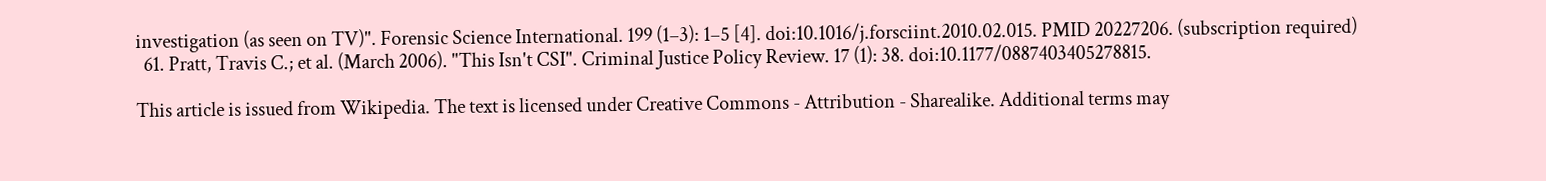investigation (as seen on TV)". Forensic Science International. 199 (1–3): 1–5 [4]. doi:10.1016/j.forsciint.2010.02.015. PMID 20227206. (subscription required)
  61. Pratt, Travis C.; et al. (March 2006). "This Isn't CSI". Criminal Justice Policy Review. 17 (1): 38. doi:10.1177/0887403405278815.

This article is issued from Wikipedia. The text is licensed under Creative Commons - Attribution - Sharealike. Additional terms may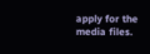apply for the media files.